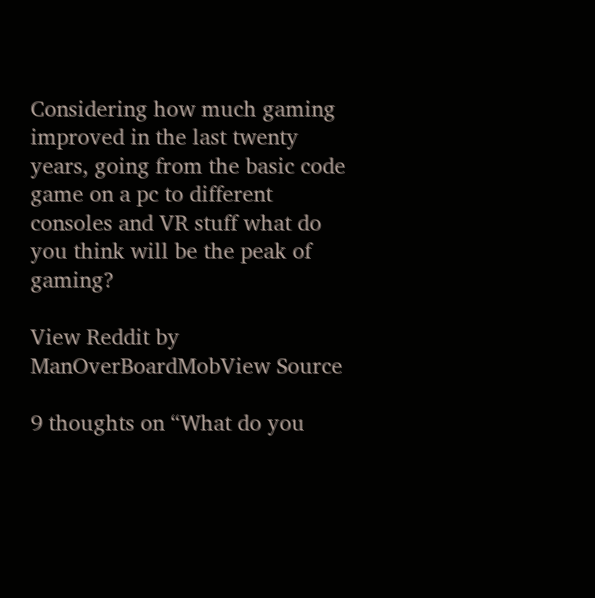Considering how much gaming improved in the last twenty years, going from the basic code game on a pc to different consoles and VR stuff what do you think will be the peak of gaming?

View Reddit by ManOverBoardMobView Source

9 thoughts on “What do you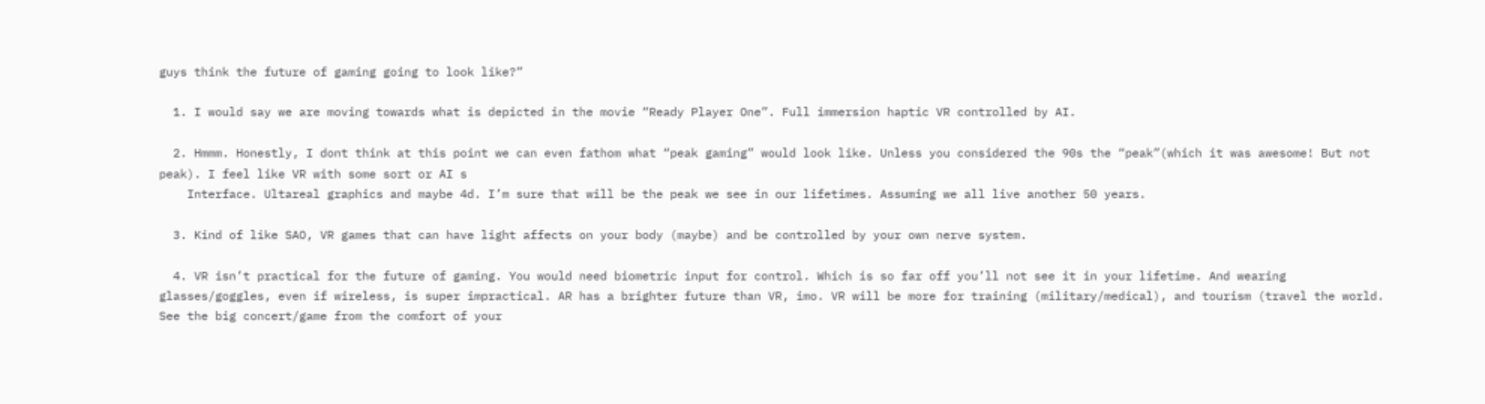guys think the future of gaming going to look like?”

  1. I would say we are moving towards what is depicted in the movie “Ready Player One”. Full immersion haptic VR controlled by AI.

  2. Hmmm. Honestly, I dont think at this point we can even fathom what “peak gaming” would look like. Unless you considered the 90s the “peak”(which it was awesome! But not peak). I feel like VR with some sort or AI s
    Interface. Ultareal graphics and maybe 4d. I’m sure that will be the peak we see in our lifetimes. Assuming we all live another 50 years.

  3. Kind of like SAO, VR games that can have light affects on your body (maybe) and be controlled by your own nerve system.

  4. VR isn’t practical for the future of gaming. You would need biometric input for control. Which is so far off you’ll not see it in your lifetime. And wearing glasses/goggles, even if wireless, is super impractical. AR has a brighter future than VR, imo. VR will be more for training (military/medical), and tourism (travel the world. See the big concert/game from the comfort of your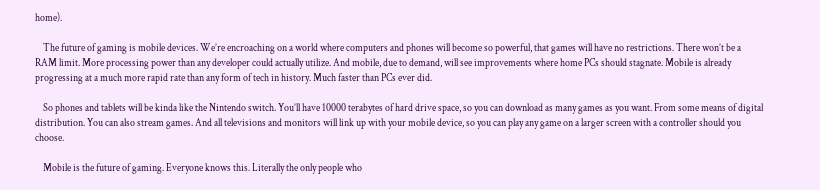home).

    The future of gaming is mobile devices. We’re encroaching on a world where computers and phones will become so powerful, that games will have no restrictions. There won’t be a RAM limit. More processing power than any developer could actually utilize. And mobile, due to demand, will see improvements where home PCs should stagnate. Mobile is already progressing at a much more rapid rate than any form of tech in history. Much faster than PCs ever did.

    So phones and tablets will be kinda like the Nintendo switch. You’ll have 10000 terabytes of hard drive space, so you can download as many games as you want. From some means of digital distribution. You can also stream games. And all televisions and monitors will link up with your mobile device, so you can play any game on a larger screen with a controller should you choose.

    Mobile is the future of gaming. Everyone knows this. Literally the only people who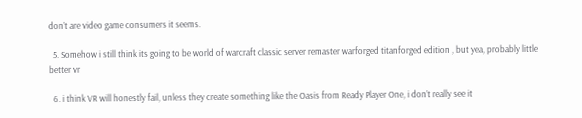don’t are video game consumers it seems.

  5. Somehow i still think its going to be world of warcraft classic server remaster warforged titanforged edition , but yea, probably little better vr

  6. i think VR will honestly fail, unless they create something like the Oasis from Ready Player One, i don’t really see it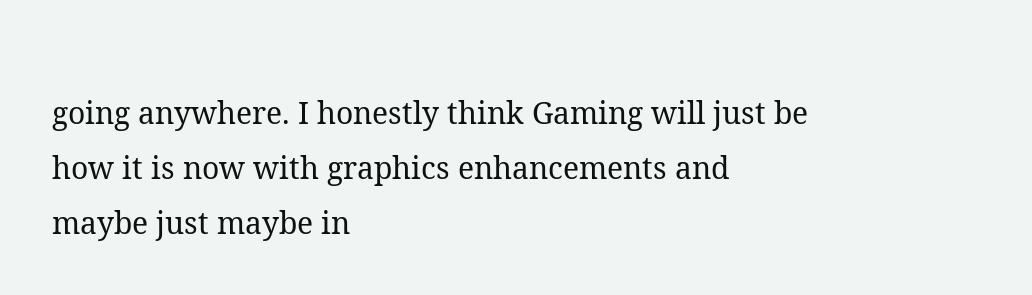going anywhere. I honestly think Gaming will just be how it is now with graphics enhancements and maybe just maybe in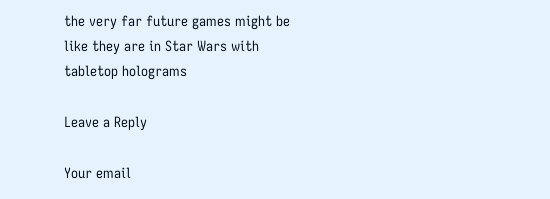the very far future games might be like they are in Star Wars with tabletop holograms

Leave a Reply

Your email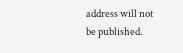address will not be published.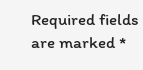Required fields are marked *